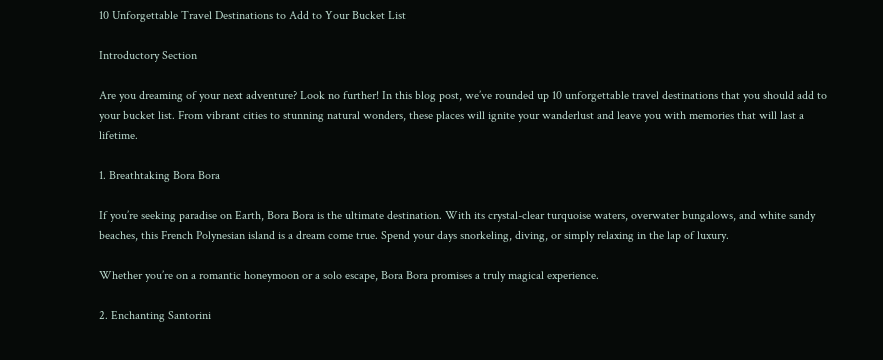10 Unforgettable Travel Destinations to Add to Your Bucket List

Introductory Section

Are you dreaming of your next adventure? Look no further! In this blog post, we’ve rounded up 10 unforgettable travel destinations that you should add to your bucket list. From vibrant cities to stunning natural wonders, these places will ignite your wanderlust and leave you with memories that will last a lifetime.

1. Breathtaking Bora Bora

If you’re seeking paradise on Earth, Bora Bora is the ultimate destination. With its crystal-clear turquoise waters, overwater bungalows, and white sandy beaches, this French Polynesian island is a dream come true. Spend your days snorkeling, diving, or simply relaxing in the lap of luxury.

Whether you’re on a romantic honeymoon or a solo escape, Bora Bora promises a truly magical experience.

2. Enchanting Santorini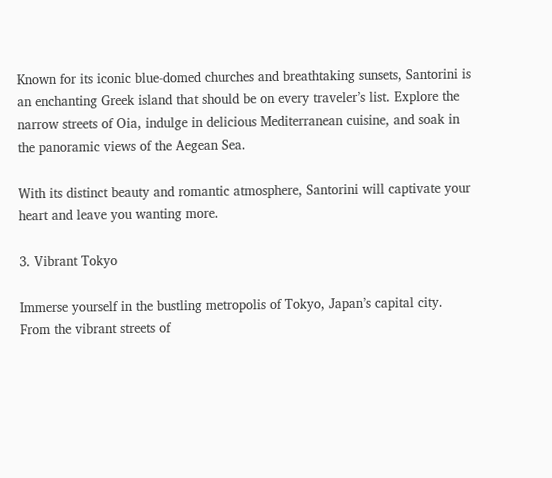Known for its iconic blue-domed churches and breathtaking sunsets, Santorini is an enchanting Greek island that should be on every traveler’s list. Explore the narrow streets of Oia, indulge in delicious Mediterranean cuisine, and soak in the panoramic views of the Aegean Sea.

With its distinct beauty and romantic atmosphere, Santorini will captivate your heart and leave you wanting more.

3. Vibrant Tokyo

Immerse yourself in the bustling metropolis of Tokyo, Japan’s capital city. From the vibrant streets of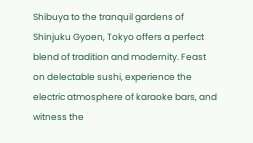Shibuya to the tranquil gardens of Shinjuku Gyoen, Tokyo offers a perfect blend of tradition and modernity. Feast on delectable sushi, experience the electric atmosphere of karaoke bars, and witness the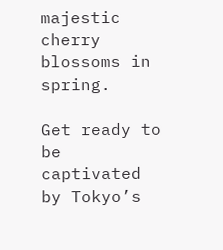majestic cherry blossoms in spring.

Get ready to be captivated by Tokyo’s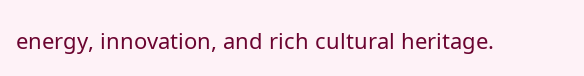energy, innovation, and rich cultural heritage.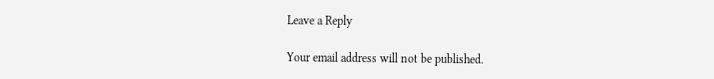Leave a Reply

Your email address will not be published.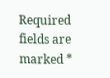Required fields are marked *